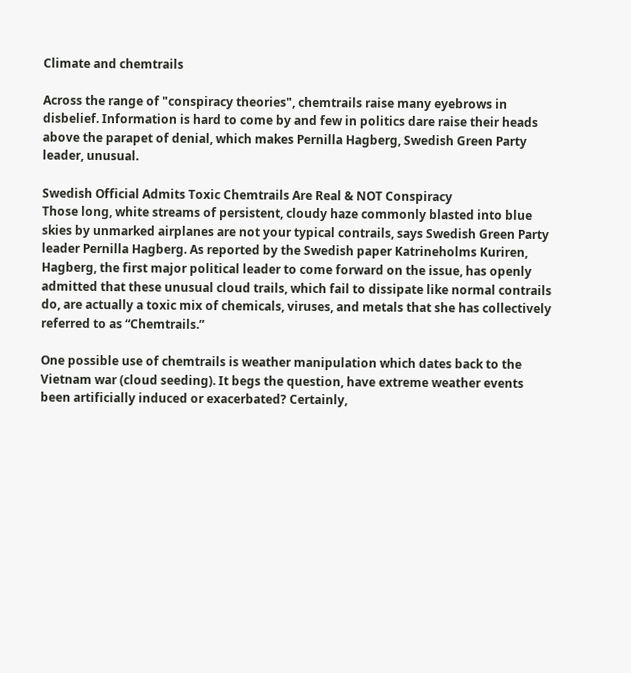Climate and chemtrails

Across the range of "conspiracy theories", chemtrails raise many eyebrows in disbelief. Information is hard to come by and few in politics dare raise their heads above the parapet of denial, which makes Pernilla Hagberg, Swedish Green Party leader, unusual.

Swedish Official Admits Toxic Chemtrails Are Real & NOT Conspiracy
Those long, white streams of persistent, cloudy haze commonly blasted into blue skies by unmarked airplanes are not your typical contrails, says Swedish Green Party leader Pernilla Hagberg. As reported by the Swedish paper Katrineholms Kuriren, Hagberg, the first major political leader to come forward on the issue, has openly admitted that these unusual cloud trails, which fail to dissipate like normal contrails do, are actually a toxic mix of chemicals, viruses, and metals that she has collectively referred to as “Chemtrails.”

One possible use of chemtrails is weather manipulation which dates back to the Vietnam war (cloud seeding). It begs the question, have extreme weather events been artificially induced or exacerbated? Certainly,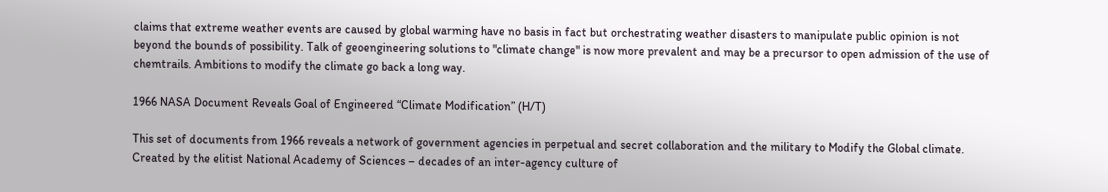claims that extreme weather events are caused by global warming have no basis in fact but orchestrating weather disasters to manipulate public opinion is not beyond the bounds of possibility. Talk of geoengineering solutions to "climate change" is now more prevalent and may be a precursor to open admission of the use of chemtrails. Ambitions to modify the climate go back a long way.

1966 NASA Document Reveals Goal of Engineered “Climate Modification” (H/T)

This set of documents from 1966 reveals a network of government agencies in perpetual and secret collaboration and the military to Modify the Global climate. Created by the elitist National Academy of Sciences – decades of an inter-agency culture of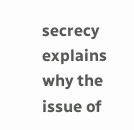secrecy explains why the issue of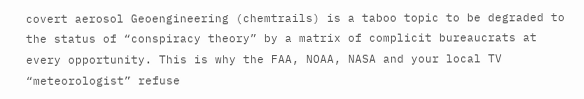covert aerosol Geoengineering (chemtrails) is a taboo topic to be degraded to the status of “conspiracy theory” by a matrix of complicit bureaucrats at every opportunity. This is why the FAA, NOAA, NASA and your local TV “meteorologist” refuse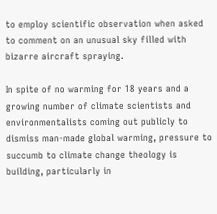to employ scientific observation when asked to comment on an unusual sky filled with bizarre aircraft spraying.

In spite of no warming for 18 years and a growing number of climate scientists and environmentalists coming out publicly to dismiss man-made global warming, pressure to succumb to climate change theology is building, particularly in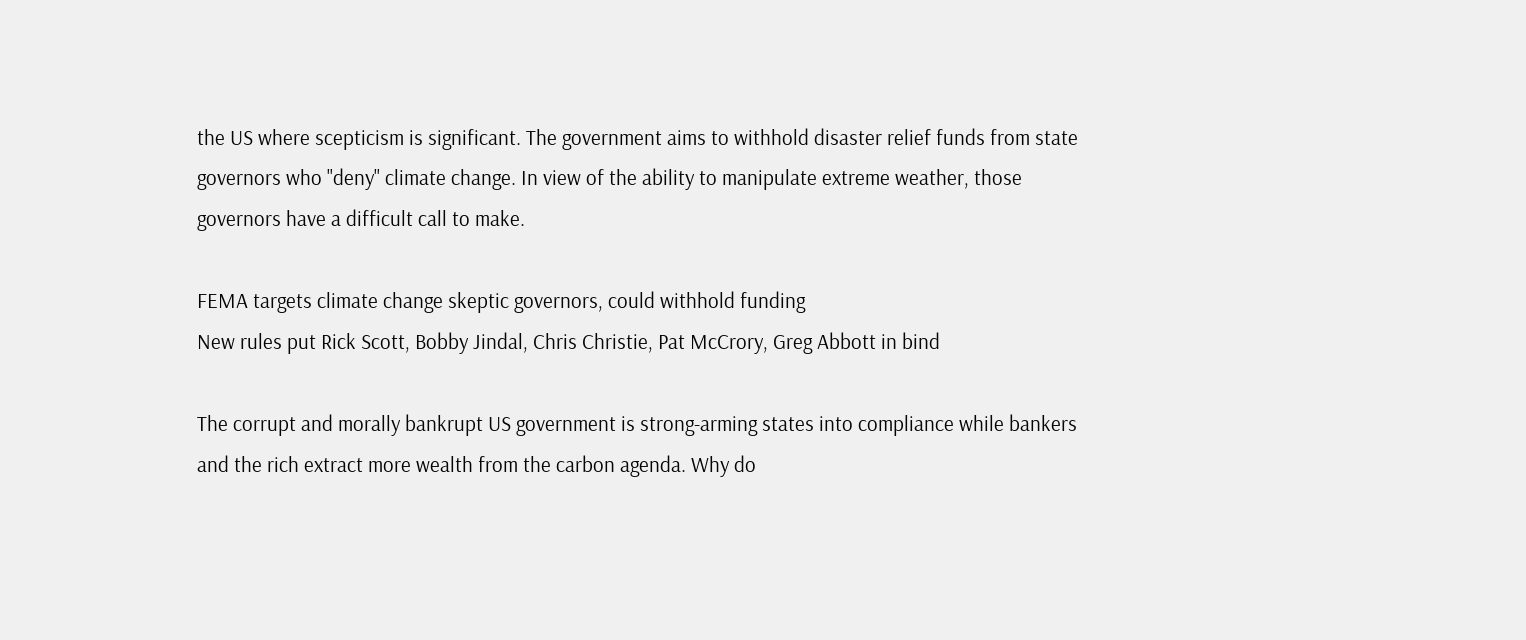the US where scepticism is significant. The government aims to withhold disaster relief funds from state governors who "deny" climate change. In view of the ability to manipulate extreme weather, those governors have a difficult call to make.

FEMA targets climate change skeptic governors, could withhold funding
New rules put Rick Scott, Bobby Jindal, Chris Christie, Pat McCrory, Greg Abbott in bind

The corrupt and morally bankrupt US government is strong-arming states into compliance while bankers and the rich extract more wealth from the carbon agenda. Why do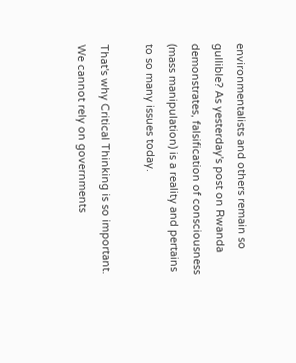environmentalists and others remain so gullible? As yesterday's post on Rwanda demonstrates, falsification of consciousness (mass manipulation) is a reality and pertains to so many issues today.

That's why Critical Thinking is so important. We cannot rely on governments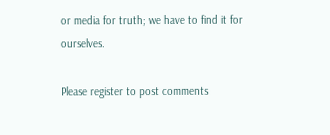or media for truth; we have to find it for ourselves.

Please register to post comments